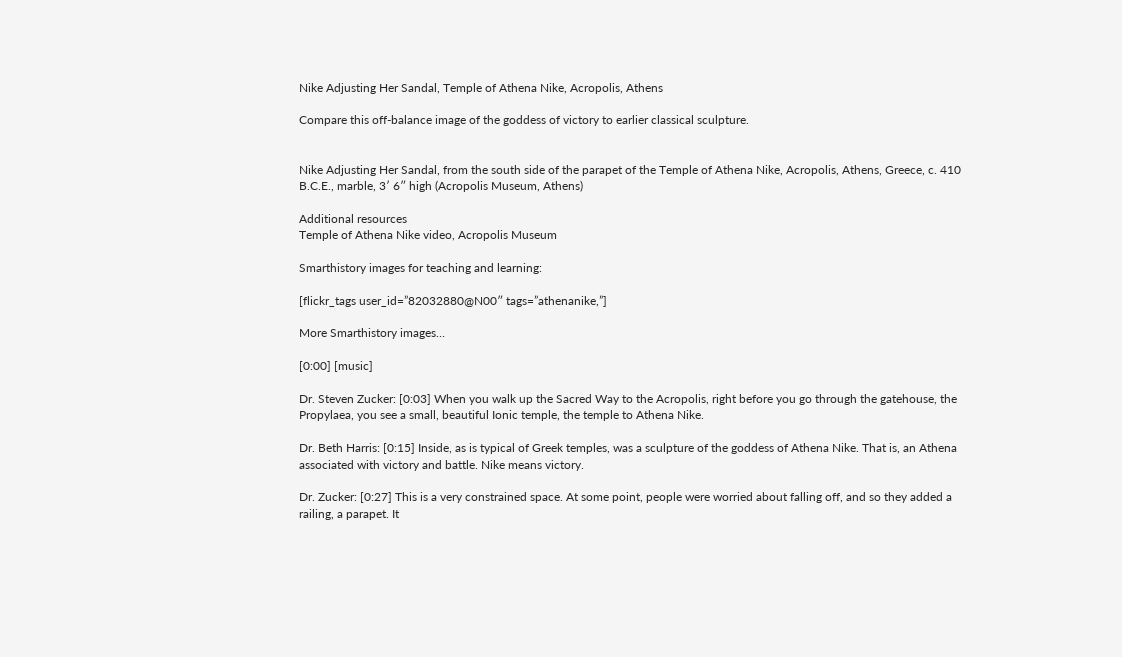Nike Adjusting Her Sandal, Temple of Athena Nike, Acropolis, Athens

Compare this off-balance image of the goddess of victory to earlier classical sculpture.


Nike Adjusting Her Sandal, from the south side of the parapet of the Temple of Athena Nike, Acropolis, Athens, Greece, c. 410 B.C.E., marble, 3′ 6″ high (Acropolis Museum, Athens)

Additional resources
Temple of Athena Nike video, Acropolis Museum

Smarthistory images for teaching and learning:

[flickr_tags user_id=”82032880@N00″ tags=”athenanike,”]

More Smarthistory images…

[0:00] [music]

Dr. Steven Zucker: [0:03] When you walk up the Sacred Way to the Acropolis, right before you go through the gatehouse, the Propylaea, you see a small, beautiful Ionic temple, the temple to Athena Nike.

Dr. Beth Harris: [0:15] Inside, as is typical of Greek temples, was a sculpture of the goddess of Athena Nike. That is, an Athena associated with victory and battle. Nike means victory.

Dr. Zucker: [0:27] This is a very constrained space. At some point, people were worried about falling off, and so they added a railing, a parapet. It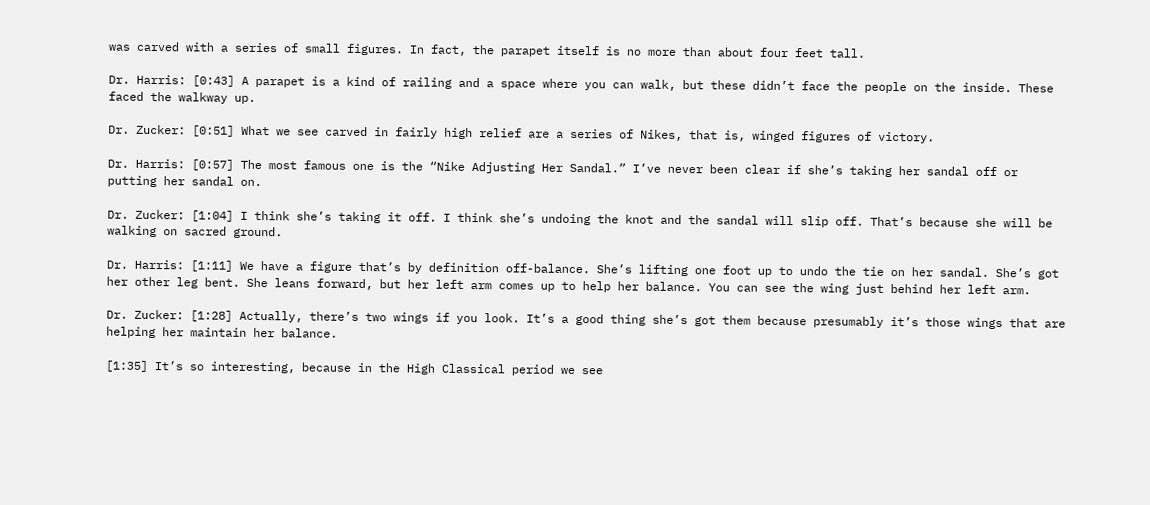was carved with a series of small figures. In fact, the parapet itself is no more than about four feet tall.

Dr. Harris: [0:43] A parapet is a kind of railing and a space where you can walk, but these didn’t face the people on the inside. These faced the walkway up.

Dr. Zucker: [0:51] What we see carved in fairly high relief are a series of Nikes, that is, winged figures of victory.

Dr. Harris: [0:57] The most famous one is the “Nike Adjusting Her Sandal.” I’ve never been clear if she’s taking her sandal off or putting her sandal on.

Dr. Zucker: [1:04] I think she’s taking it off. I think she’s undoing the knot and the sandal will slip off. That’s because she will be walking on sacred ground.

Dr. Harris: [1:11] We have a figure that’s by definition off-balance. She’s lifting one foot up to undo the tie on her sandal. She’s got her other leg bent. She leans forward, but her left arm comes up to help her balance. You can see the wing just behind her left arm.

Dr. Zucker: [1:28] Actually, there’s two wings if you look. It’s a good thing she’s got them because presumably it’s those wings that are helping her maintain her balance.

[1:35] It’s so interesting, because in the High Classical period we see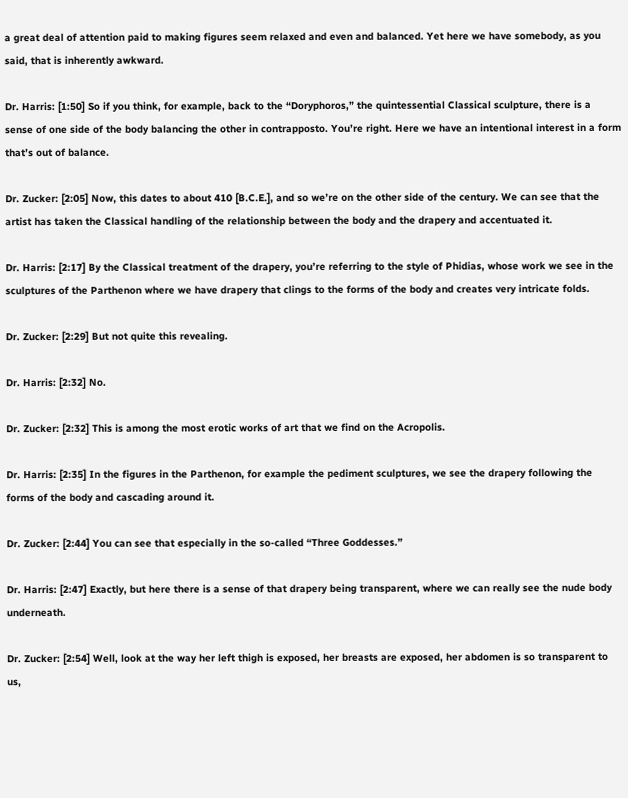a great deal of attention paid to making figures seem relaxed and even and balanced. Yet here we have somebody, as you said, that is inherently awkward.

Dr. Harris: [1:50] So if you think, for example, back to the “Doryphoros,” the quintessential Classical sculpture, there is a sense of one side of the body balancing the other in contrapposto. You’re right. Here we have an intentional interest in a form that’s out of balance.

Dr. Zucker: [2:05] Now, this dates to about 410 [B.C.E.], and so we’re on the other side of the century. We can see that the artist has taken the Classical handling of the relationship between the body and the drapery and accentuated it.

Dr. Harris: [2:17] By the Classical treatment of the drapery, you’re referring to the style of Phidias, whose work we see in the sculptures of the Parthenon where we have drapery that clings to the forms of the body and creates very intricate folds.

Dr. Zucker: [2:29] But not quite this revealing.

Dr. Harris: [2:32] No.

Dr. Zucker: [2:32] This is among the most erotic works of art that we find on the Acropolis.

Dr. Harris: [2:35] In the figures in the Parthenon, for example the pediment sculptures, we see the drapery following the forms of the body and cascading around it.

Dr. Zucker: [2:44] You can see that especially in the so-called “Three Goddesses.”

Dr. Harris: [2:47] Exactly, but here there is a sense of that drapery being transparent, where we can really see the nude body underneath.

Dr. Zucker: [2:54] Well, look at the way her left thigh is exposed, her breasts are exposed, her abdomen is so transparent to us,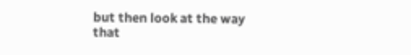but then look at the way that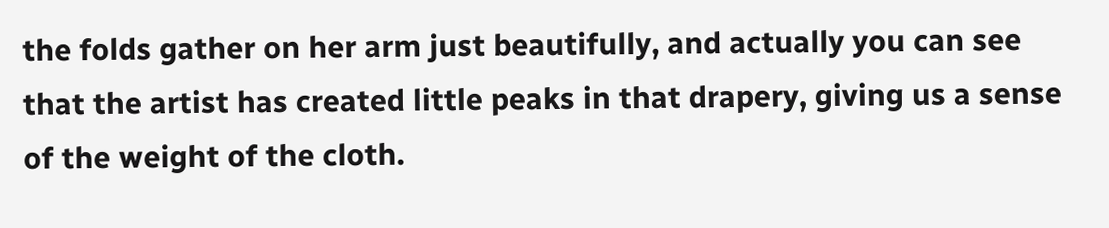the folds gather on her arm just beautifully, and actually you can see that the artist has created little peaks in that drapery, giving us a sense of the weight of the cloth.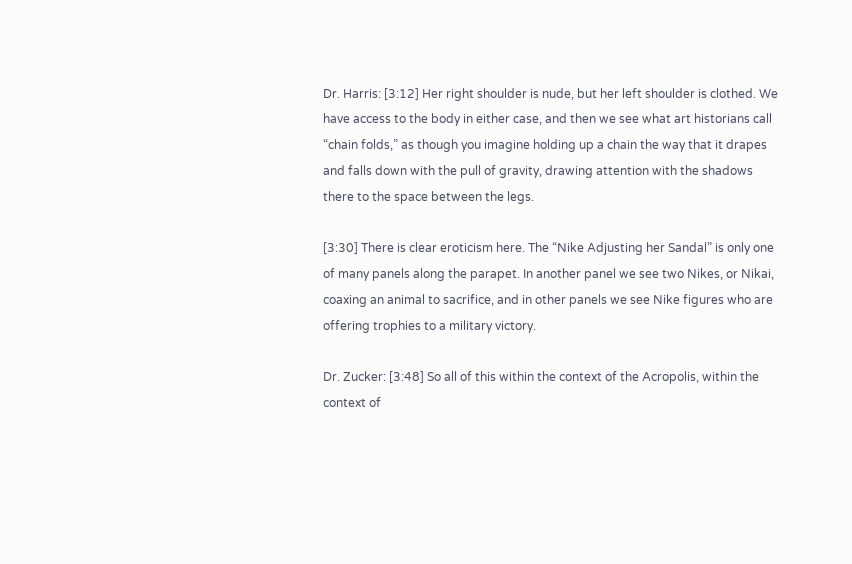Dr. Harris: [3:12] Her right shoulder is nude, but her left shoulder is clothed. We have access to the body in either case, and then we see what art historians call “chain folds,” as though you imagine holding up a chain the way that it drapes and falls down with the pull of gravity, drawing attention with the shadows there to the space between the legs.

[3:30] There is clear eroticism here. The “Nike Adjusting her Sandal” is only one of many panels along the parapet. In another panel we see two Nikes, or Nikai, coaxing an animal to sacrifice, and in other panels we see Nike figures who are offering trophies to a military victory.

Dr. Zucker: [3:48] So all of this within the context of the Acropolis, within the context of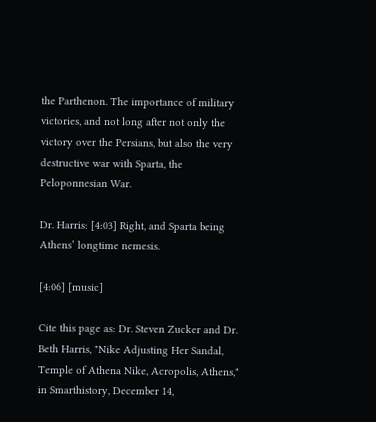the Parthenon. The importance of military victories, and not long after not only the victory over the Persians, but also the very destructive war with Sparta, the Peloponnesian War.

Dr. Harris: [4:03] Right, and Sparta being Athens’ longtime nemesis.

[4:06] [music]

Cite this page as: Dr. Steven Zucker and Dr. Beth Harris, "Nike Adjusting Her Sandal, Temple of Athena Nike, Acropolis, Athens," in Smarthistory, December 14,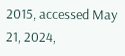2015, accessed May 21, 2024,